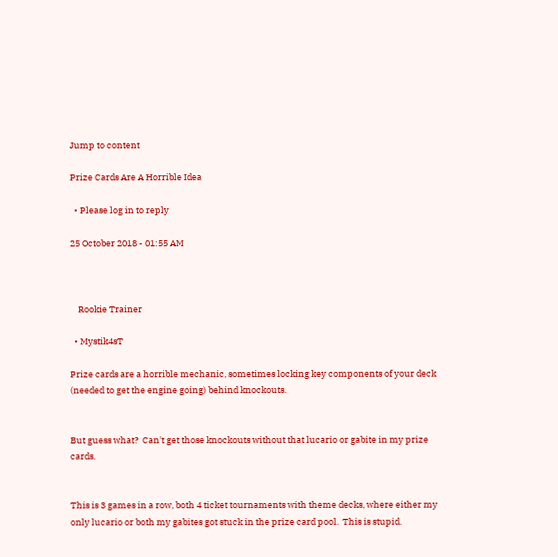Jump to content

Prize Cards Are A Horrible Idea

  • Please log in to reply

25 October 2018 - 01:55 AM



    Rookie Trainer

  • Mystik4sT

Prize cards are a horrible mechanic, sometimes locking key components of your deck (needed to get the engine going) behind knockouts.


But guess what?  Can't get those knockouts without that lucario or gabite in my prize cards.


This is 3 games in a row, both 4 ticket tournaments with theme decks, where either my only lucario or both my gabites got stuck in the prize card pool.  This is stupid.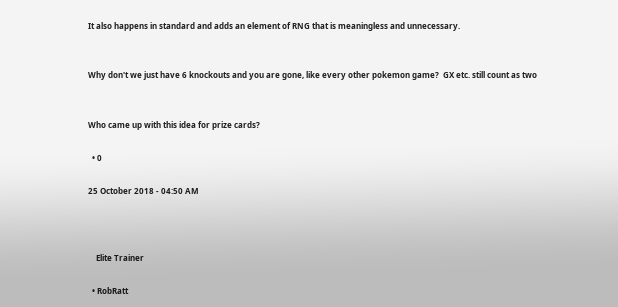It also happens in standard and adds an element of RNG that is meaningless and unnecessary.


Why don't we just have 6 knockouts and you are gone, like every other pokemon game?  GX etc. still count as two


Who came up with this idea for prize cards?

  • 0

25 October 2018 - 04:50 AM



    Elite Trainer

  • RobRatt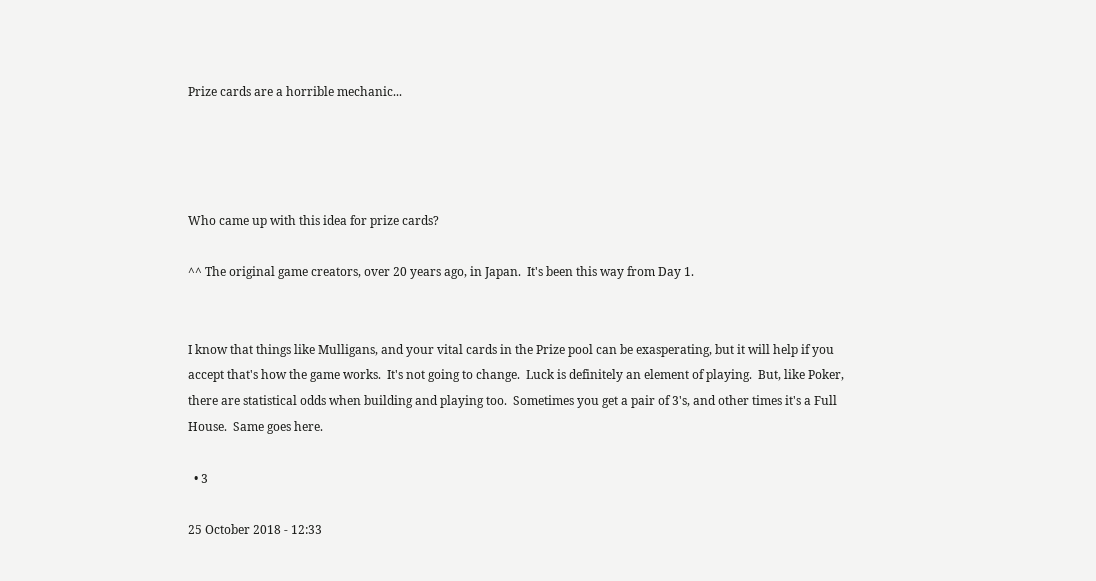Prize cards are a horrible mechanic...




Who came up with this idea for prize cards?

^^ The original game creators, over 20 years ago, in Japan.  It's been this way from Day 1.


I know that things like Mulligans, and your vital cards in the Prize pool can be exasperating, but it will help if you accept that's how the game works.  It's not going to change.  Luck is definitely an element of playing.  But, like Poker, there are statistical odds when building and playing too.  Sometimes you get a pair of 3's, and other times it's a Full House.  Same goes here.

  • 3

25 October 2018 - 12:33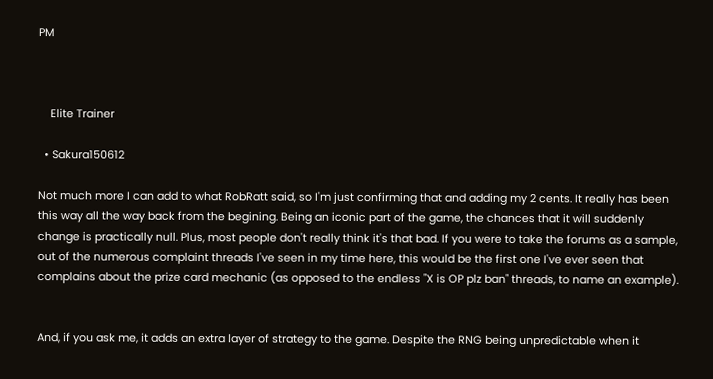PM



    Elite Trainer

  • Sakura150612

Not much more I can add to what RobRatt said, so I'm just confirming that and adding my 2 cents. It really has been this way all the way back from the begining. Being an iconic part of the game, the chances that it will suddenly change is practically null. Plus, most people don't really think it's that bad. If you were to take the forums as a sample, out of the numerous complaint threads I've seen in my time here, this would be the first one I've ever seen that complains about the prize card mechanic (as opposed to the endless "X is OP plz ban" threads, to name an example).


And, if you ask me, it adds an extra layer of strategy to the game. Despite the RNG being unpredictable when it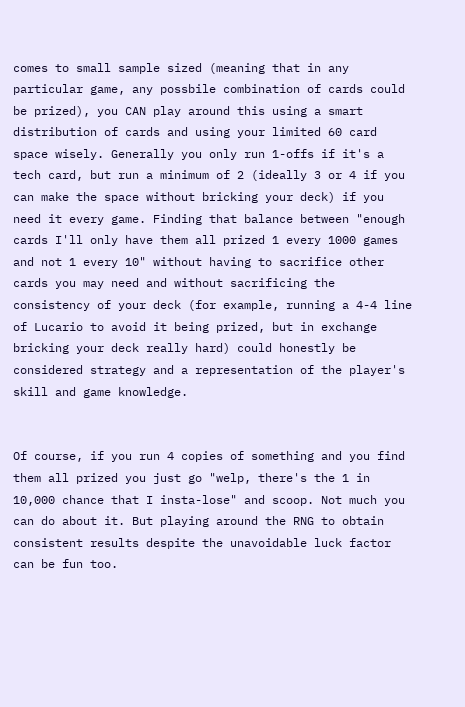comes to small sample sized (meaning that in any particular game, any possbile combination of cards could be prized), you CAN play around this using a smart distribution of cards and using your limited 60 card space wisely. Generally you only run 1-offs if it's a tech card, but run a minimum of 2 (ideally 3 or 4 if you can make the space without bricking your deck) if you need it every game. Finding that balance between "enough cards I'll only have them all prized 1 every 1000 games and not 1 every 10" without having to sacrifice other cards you may need and without sacrificing the consistency of your deck (for example, running a 4-4 line of Lucario to avoid it being prized, but in exchange bricking your deck really hard) could honestly be considered strategy and a representation of the player's skill and game knowledge.


Of course, if you run 4 copies of something and you find them all prized you just go "welp, there's the 1 in 10,000 chance that I insta-lose" and scoop. Not much you can do about it. But playing around the RNG to obtain consistent results despite the unavoidable luck factor can be fun too.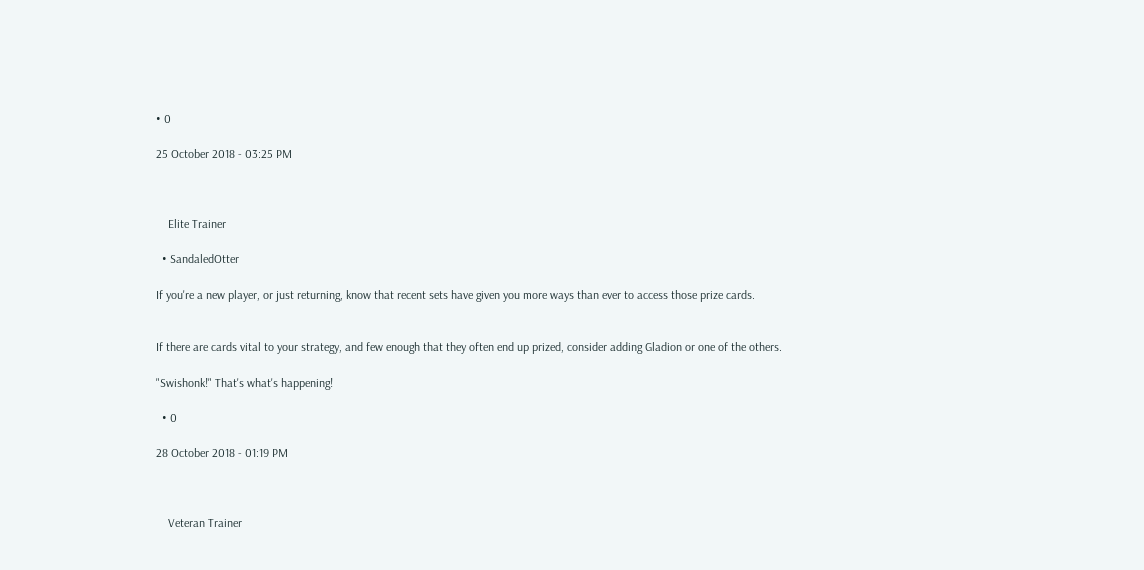• 0

25 October 2018 - 03:25 PM



    Elite Trainer

  • SandaledOtter

If you're a new player, or just returning, know that recent sets have given you more ways than ever to access those prize cards.


If there are cards vital to your strategy, and few enough that they often end up prized, consider adding Gladion or one of the others.

"Swishonk!" That's what's happening!

  • 0

28 October 2018 - 01:19 PM



    Veteran Trainer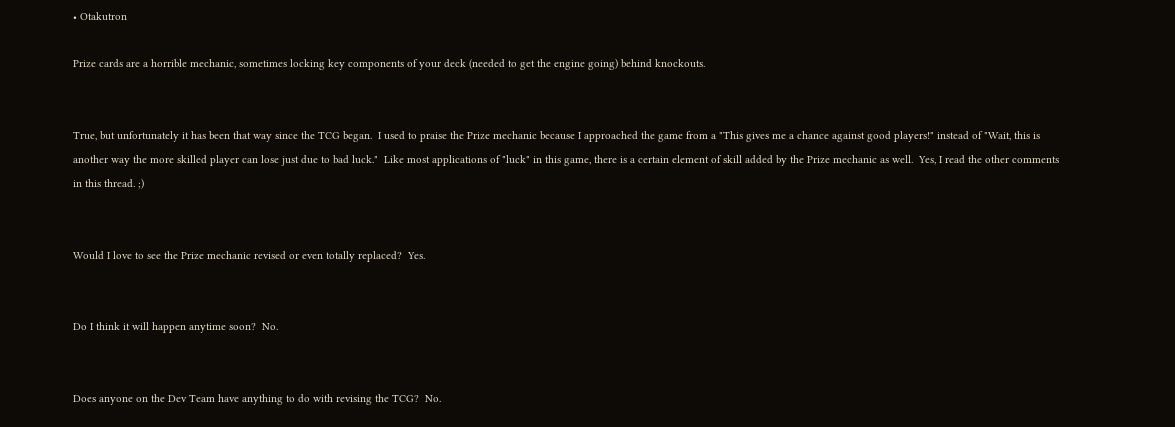• Otakutron

Prize cards are a horrible mechanic, sometimes locking key components of your deck (needed to get the engine going) behind knockouts.


True, but unfortunately it has been that way since the TCG began.  I used to praise the Prize mechanic because I approached the game from a "This gives me a chance against good players!" instead of "Wait, this is another way the more skilled player can lose just due to bad luck."  Like most applications of "luck" in this game, there is a certain element of skill added by the Prize mechanic as well.  Yes, I read the other comments in this thread. ;)


Would I love to see the Prize mechanic revised or even totally replaced?  Yes.


Do I think it will happen anytime soon?  No.


Does anyone on the Dev Team have anything to do with revising the TCG?  No.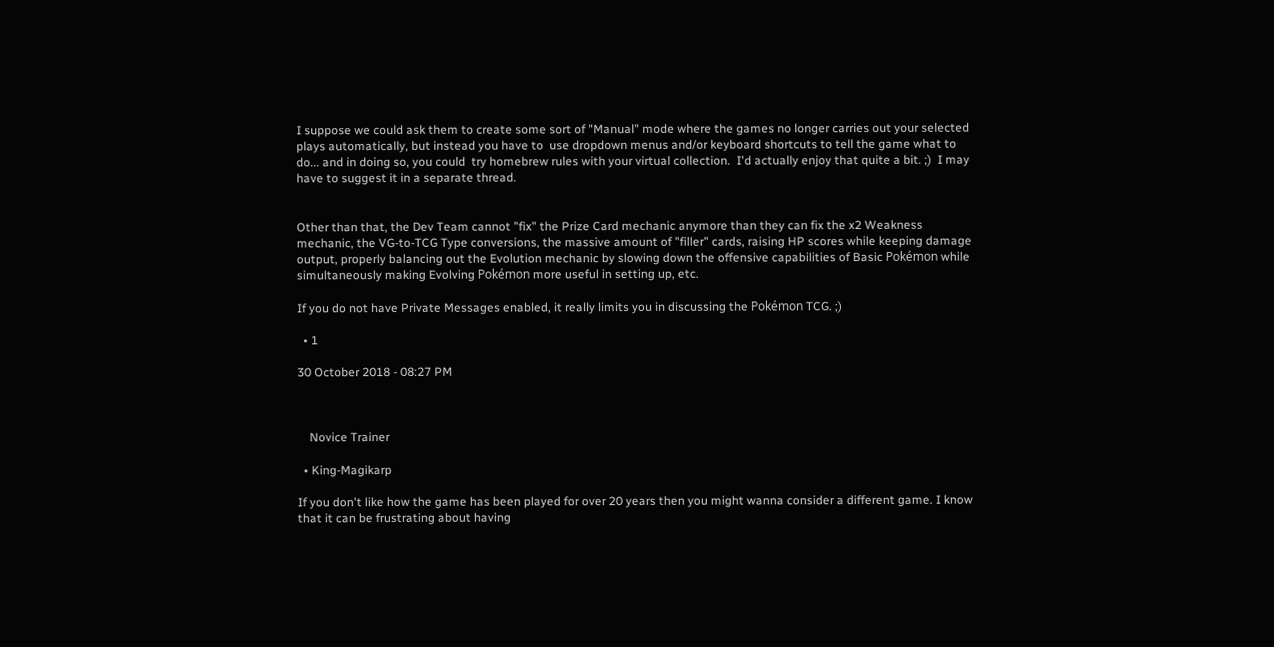I suppose we could ask them to create some sort of "Manual" mode where the games no longer carries out your selected plays automatically, but instead you have to  use dropdown menus and/or keyboard shortcuts to tell the game what to do... and in doing so, you could  try homebrew rules with your virtual collection.  I'd actually enjoy that quite a bit. ;)  I may have to suggest it in a separate thread.


Other than that, the Dev Team cannot "fix" the Prize Card mechanic anymore than they can fix the x2 Weakness mechanic, the VG-to-TCG Type conversions, the massive amount of "filler" cards, raising HP scores while keeping damage output, properly balancing out the Evolution mechanic by slowing down the offensive capabilities of Basic Pokémon while simultaneously making Evolving Pokémon more useful in setting up, etc.

If you do not have Private Messages enabled, it really limits you in discussing the Pokémon TCG. ;)

  • 1

30 October 2018 - 08:27 PM



    Novice Trainer

  • King-Magikarp

If you don't like how the game has been played for over 20 years then you might wanna consider a different game. I know that it can be frustrating about having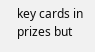key cards in prizes but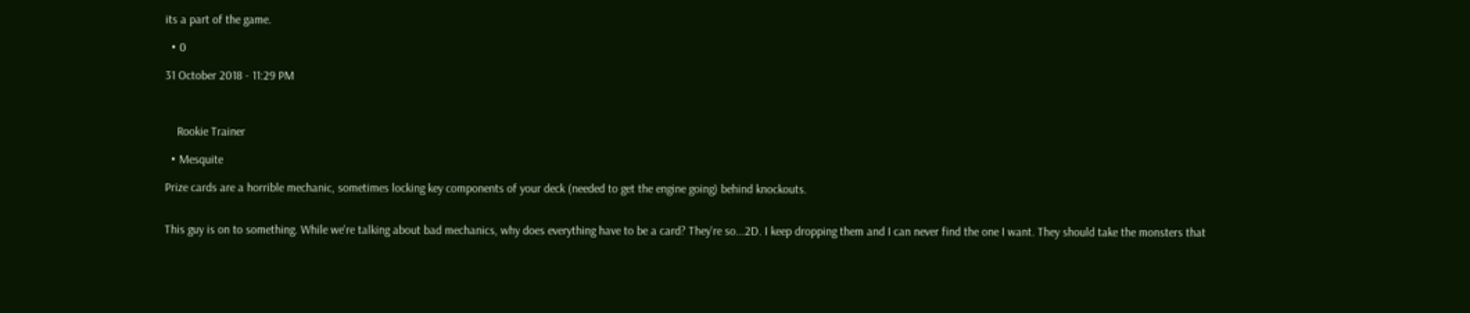its a part of the game.

  • 0

31 October 2018 - 11:29 PM



    Rookie Trainer

  • Mesquite

Prize cards are a horrible mechanic, sometimes locking key components of your deck (needed to get the engine going) behind knockouts.


This guy is on to something. While we're talking about bad mechanics, why does everything have to be a card? They're so...2D. I keep dropping them and I can never find the one I want. They should take the monsters that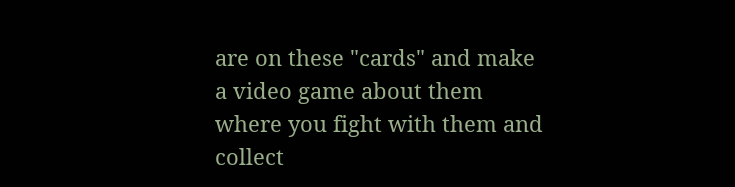are on these "cards" and make a video game about them where you fight with them and collect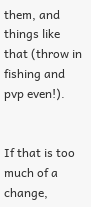them, and things like that (throw in fishing and pvp even!).


If that is too much of a change,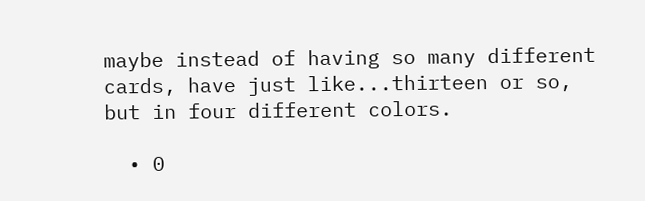maybe instead of having so many different cards, have just like...thirteen or so, but in four different colors.

  • 0